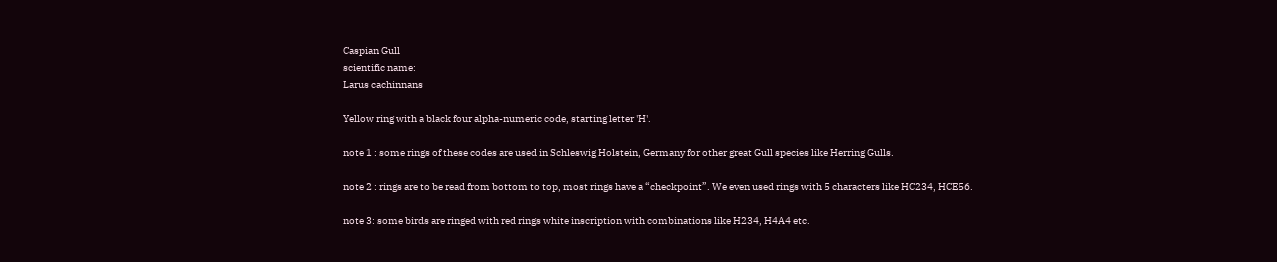Caspian Gull
scientific name:
Larus cachinnans

Yellow ring with a black four alpha-numeric code, starting letter 'H'.

note 1 : some rings of these codes are used in Schleswig Holstein, Germany for other great Gull species like Herring Gulls.

note 2 : rings are to be read from bottom to top, most rings have a “checkpoint”. We even used rings with 5 characters like HC234, HCE56.

note 3: some birds are ringed with red rings white inscription with combinations like H234, H4A4 etc.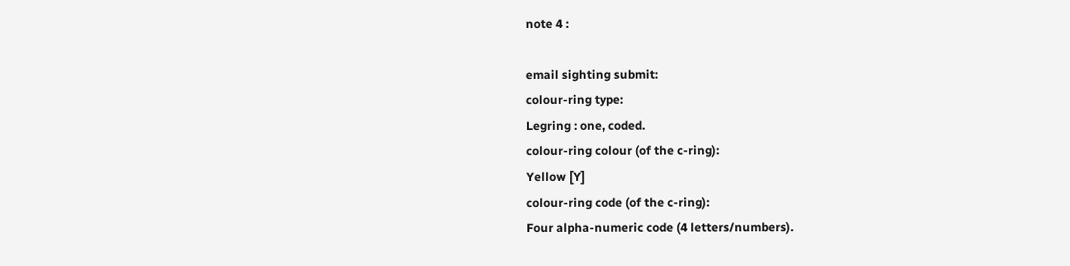note 4 :

email sighting submit:
colour-ring type:
Legring : one, coded.
colour-ring colour (of the c-ring):
Yellow [Y]
colour-ring code (of the c-ring):
Four alpha-numeric code (4 letters/numbers).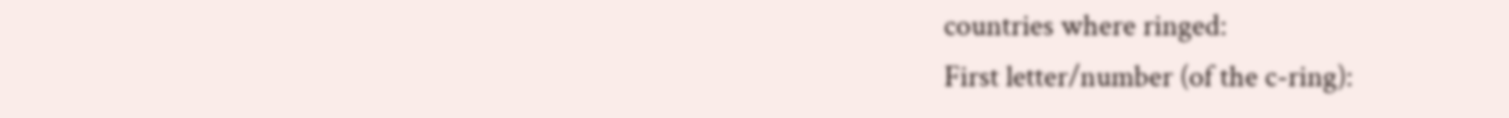countries where ringed:
First letter/number (of the c-ring):